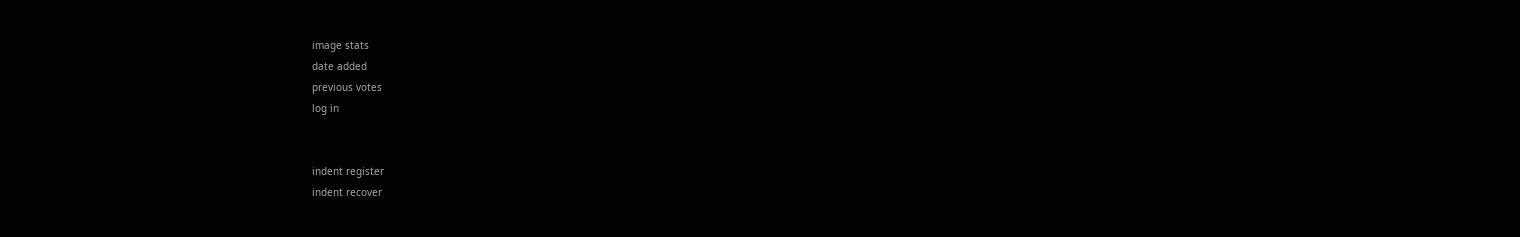image stats
date added
previous votes
log in


indent register
indent recover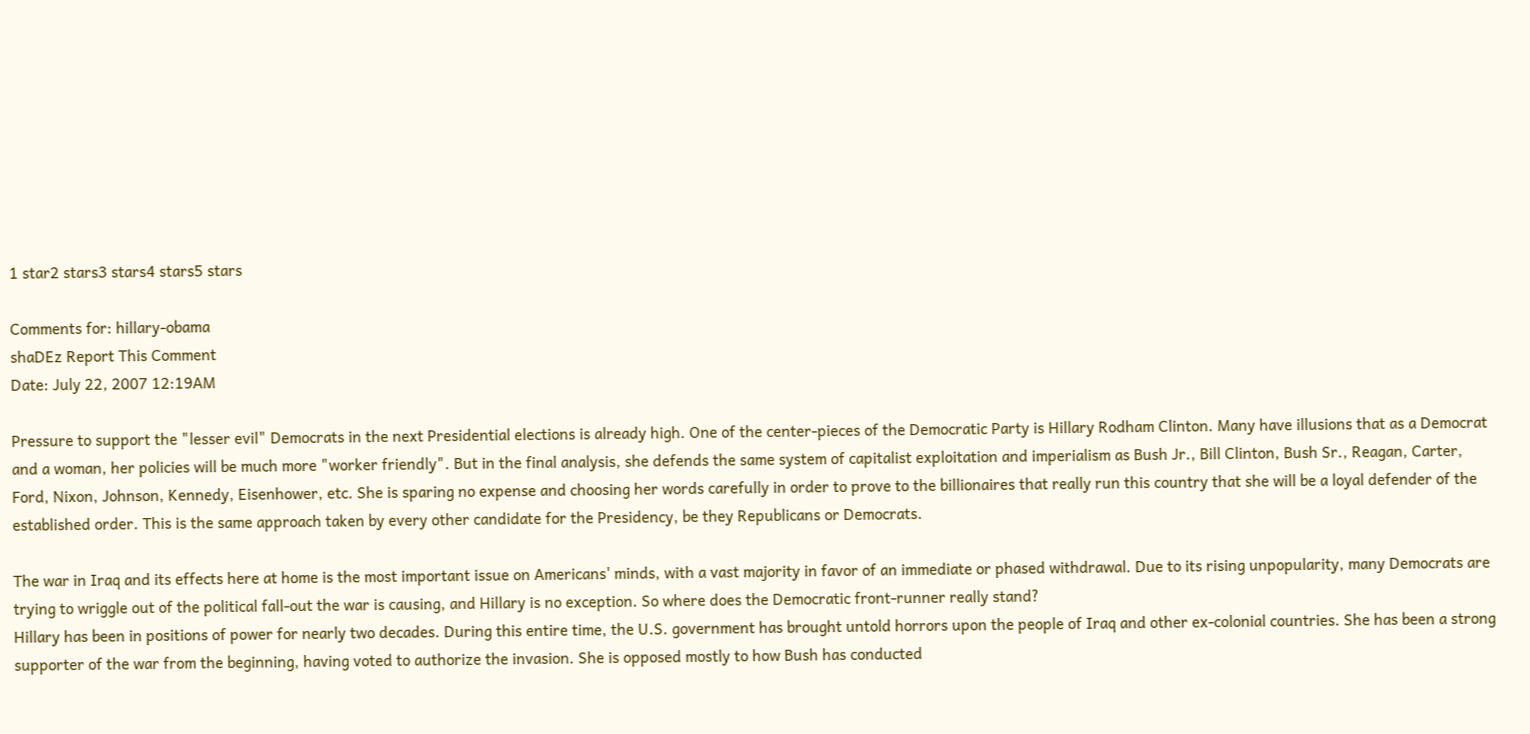1 star2 stars3 stars4 stars5 stars

Comments for: hillary-obama
shaDEz Report This Comment
Date: July 22, 2007 12:19AM

Pressure to support the "lesser evil" Democrats in the next Presidential elections is already high. One of the center-pieces of the Democratic Party is Hillary Rodham Clinton. Many have illusions that as a Democrat and a woman, her policies will be much more "worker friendly". But in the final analysis, she defends the same system of capitalist exploitation and imperialism as Bush Jr., Bill Clinton, Bush Sr., Reagan, Carter, Ford, Nixon, Johnson, Kennedy, Eisenhower, etc. She is sparing no expense and choosing her words carefully in order to prove to the billionaires that really run this country that she will be a loyal defender of the established order. This is the same approach taken by every other candidate for the Presidency, be they Republicans or Democrats.

The war in Iraq and its effects here at home is the most important issue on Americans' minds, with a vast majority in favor of an immediate or phased withdrawal. Due to its rising unpopularity, many Democrats are trying to wriggle out of the political fall-out the war is causing, and Hillary is no exception. So where does the Democratic front-runner really stand?
Hillary has been in positions of power for nearly two decades. During this entire time, the U.S. government has brought untold horrors upon the people of Iraq and other ex-colonial countries. She has been a strong supporter of the war from the beginning, having voted to authorize the invasion. She is opposed mostly to how Bush has conducted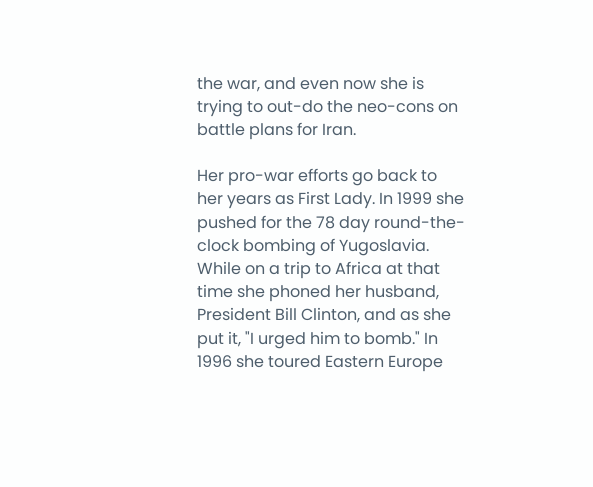the war, and even now she is trying to out-do the neo-cons on battle plans for Iran.

Her pro-war efforts go back to her years as First Lady. In 1999 she pushed for the 78 day round-the-clock bombing of Yugoslavia. While on a trip to Africa at that time she phoned her husband, President Bill Clinton, and as she put it, "I urged him to bomb." In 1996 she toured Eastern Europe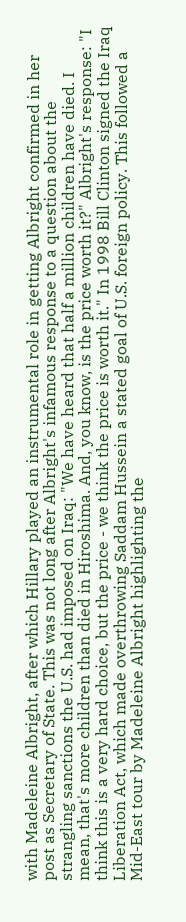with Madeleine Albright, after which Hillary played an instrumental role in getting Albright confirmed in her post as Secretary of State. This was not long after Albright's infamous response to a question about the strangling sanctions the U.S. had imposed on Iraq: "We have heard that half a million children have died. I mean, that's more children than died in Hiroshima. And, you know, is the price worth it?" Albright's response: "I think this is a very hard choice, but the price - we think the price is worth it." In 1998 Bill Clinton signed the Iraq Liberation Act, which made overthrowing Saddam Hussein a stated goal of U.S. foreign policy. This followed a Mid-East tour by Madeleine Albright highlighting the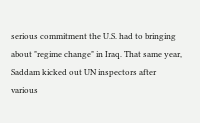serious commitment the U.S. had to bringing about "regime change" in Iraq. That same year, Saddam kicked out UN inspectors after various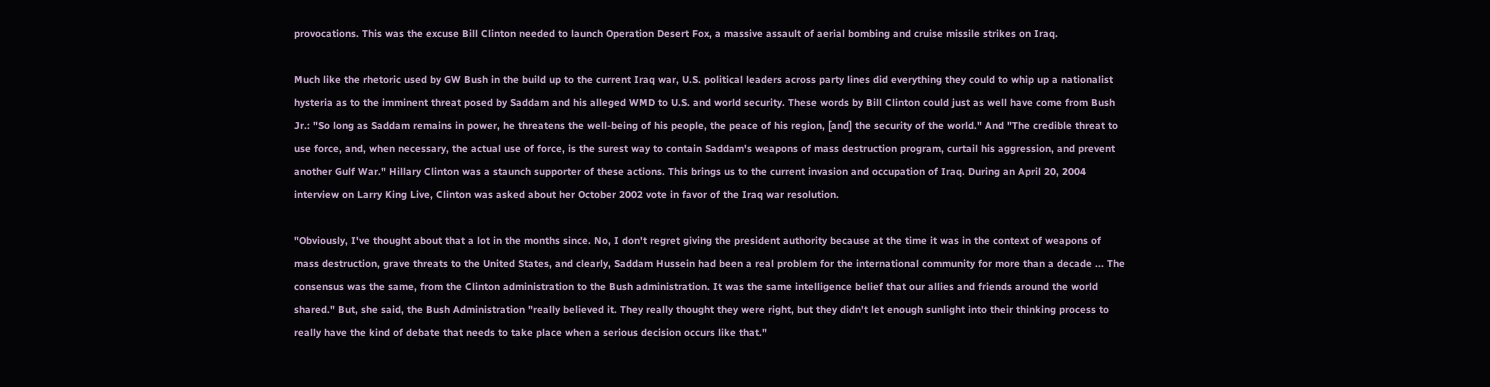provocations. This was the excuse Bill Clinton needed to launch Operation Desert Fox, a massive assault of aerial bombing and cruise missile strikes on Iraq.

Much like the rhetoric used by GW Bush in the build up to the current Iraq war, U.S. political leaders across party lines did everything they could to whip up a nationalist hysteria as to the imminent threat posed by Saddam and his alleged WMD to U.S. and world security. These words by Bill Clinton could just as well have come from Bush Jr.: "So long as Saddam remains in power, he threatens the well-being of his people, the peace of his region, [and] the security of the world." And "The credible threat to use force, and, when necessary, the actual use of force, is the surest way to contain Saddam's weapons of mass destruction program, curtail his aggression, and prevent another Gulf War." Hillary Clinton was a staunch supporter of these actions. This brings us to the current invasion and occupation of Iraq. During an April 20, 2004 interview on Larry King Live, Clinton was asked about her October 2002 vote in favor of the Iraq war resolution.

"Obviously, I've thought about that a lot in the months since. No, I don't regret giving the president authority because at the time it was in the context of weapons of mass destruction, grave threats to the United States, and clearly, Saddam Hussein had been a real problem for the international community for more than a decade ... The consensus was the same, from the Clinton administration to the Bush administration. It was the same intelligence belief that our allies and friends around the world shared." But, she said, the Bush Administration "really believed it. They really thought they were right, but they didn't let enough sunlight into their thinking process to really have the kind of debate that needs to take place when a serious decision occurs like that."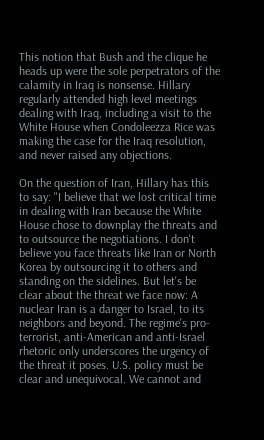This notion that Bush and the clique he heads up were the sole perpetrators of the calamity in Iraq is nonsense. Hillary regularly attended high level meetings dealing with Iraq, including a visit to the White House when Condoleezza Rice was making the case for the Iraq resolution, and never raised any objections.

On the question of Iran, Hillary has this to say: "I believe that we lost critical time in dealing with Iran because the White House chose to downplay the threats and to outsource the negotiations. I don't believe you face threats like Iran or North Korea by outsourcing it to others and standing on the sidelines. But let's be clear about the threat we face now: A nuclear Iran is a danger to Israel, to its neighbors and beyond. The regime's pro-terrorist, anti-American and anti-Israel rhetoric only underscores the urgency of the threat it poses. U.S. policy must be clear and unequivocal. We cannot and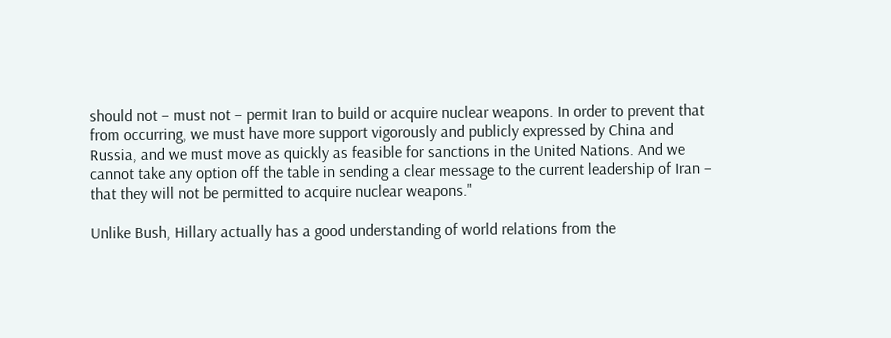should not – must not – permit Iran to build or acquire nuclear weapons. In order to prevent that from occurring, we must have more support vigorously and publicly expressed by China and Russia, and we must move as quickly as feasible for sanctions in the United Nations. And we cannot take any option off the table in sending a clear message to the current leadership of Iran – that they will not be permitted to acquire nuclear weapons."

Unlike Bush, Hillary actually has a good understanding of world relations from the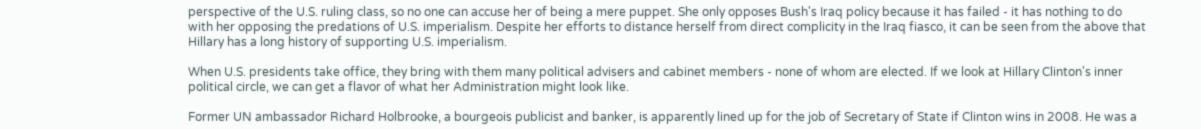perspective of the U.S. ruling class, so no one can accuse her of being a mere puppet. She only opposes Bush's Iraq policy because it has failed - it has nothing to do with her opposing the predations of U.S. imperialism. Despite her efforts to distance herself from direct complicity in the Iraq fiasco, it can be seen from the above that Hillary has a long history of supporting U.S. imperialism.

When U.S. presidents take office, they bring with them many political advisers and cabinet members - none of whom are elected. If we look at Hillary Clinton's inner political circle, we can get a flavor of what her Administration might look like.

Former UN ambassador Richard Holbrooke, a bourgeois publicist and banker, is apparently lined up for the job of Secretary of State if Clinton wins in 2008. He was a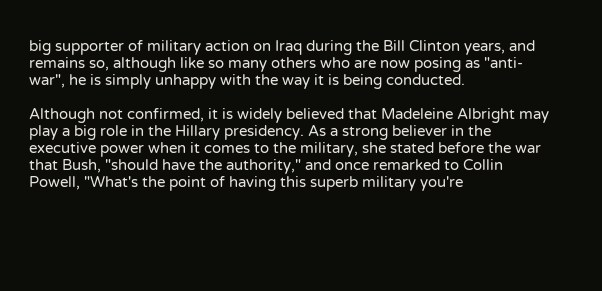big supporter of military action on Iraq during the Bill Clinton years, and remains so, although like so many others who are now posing as "anti-war", he is simply unhappy with the way it is being conducted.

Although not confirmed, it is widely believed that Madeleine Albright may play a big role in the Hillary presidency. As a strong believer in the executive power when it comes to the military, she stated before the war that Bush, "should have the authority," and once remarked to Collin Powell, "What's the point of having this superb military you're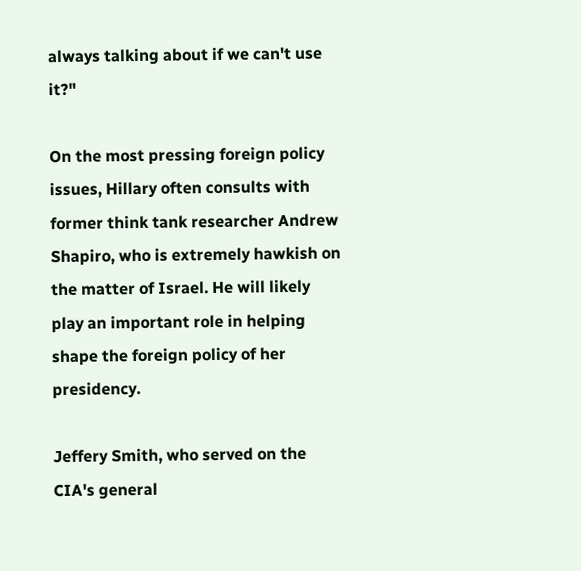always talking about if we can't use it?"

On the most pressing foreign policy issues, Hillary often consults with former think tank researcher Andrew Shapiro, who is extremely hawkish on the matter of Israel. He will likely play an important role in helping shape the foreign policy of her presidency.

Jeffery Smith, who served on the CIA's general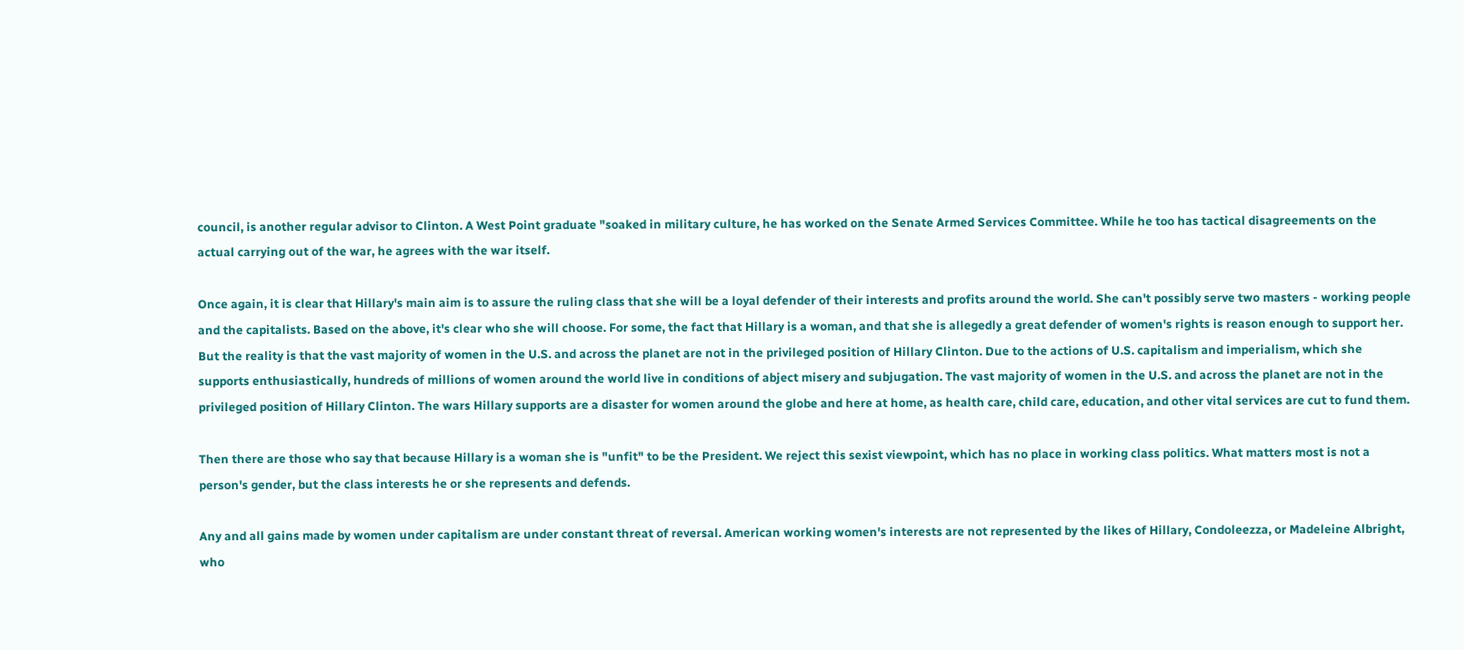council, is another regular advisor to Clinton. A West Point graduate "soaked in military culture, he has worked on the Senate Armed Services Committee. While he too has tactical disagreements on the actual carrying out of the war, he agrees with the war itself.

Once again, it is clear that Hillary's main aim is to assure the ruling class that she will be a loyal defender of their interests and profits around the world. She can't possibly serve two masters - working people and the capitalists. Based on the above, it's clear who she will choose. For some, the fact that Hillary is a woman, and that she is allegedly a great defender of women's rights is reason enough to support her. But the reality is that the vast majority of women in the U.S. and across the planet are not in the privileged position of Hillary Clinton. Due to the actions of U.S. capitalism and imperialism, which she supports enthusiastically, hundreds of millions of women around the world live in conditions of abject misery and subjugation. The vast majority of women in the U.S. and across the planet are not in the privileged position of Hillary Clinton. The wars Hillary supports are a disaster for women around the globe and here at home, as health care, child care, education, and other vital services are cut to fund them.

Then there are those who say that because Hillary is a woman she is "unfit" to be the President. We reject this sexist viewpoint, which has no place in working class politics. What matters most is not a person's gender, but the class interests he or she represents and defends.

Any and all gains made by women under capitalism are under constant threat of reversal. American working women's interests are not represented by the likes of Hillary, Condoleezza, or Madeleine Albright, who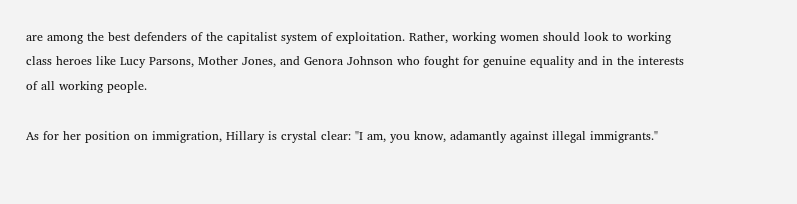are among the best defenders of the capitalist system of exploitation. Rather, working women should look to working class heroes like Lucy Parsons, Mother Jones, and Genora Johnson who fought for genuine equality and in the interests of all working people.

As for her position on immigration, Hillary is crystal clear: "I am, you know, adamantly against illegal immigrants."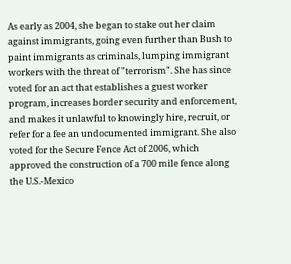As early as 2004, she began to stake out her claim against immigrants, going even further than Bush to paint immigrants as criminals, lumping immigrant workers with the threat of "terrorism". She has since voted for an act that establishes a guest worker program, increases border security and enforcement, and makes it unlawful to knowingly hire, recruit, or refer for a fee an undocumented immigrant. She also voted for the Secure Fence Act of 2006, which approved the construction of a 700 mile fence along the U.S.-Mexico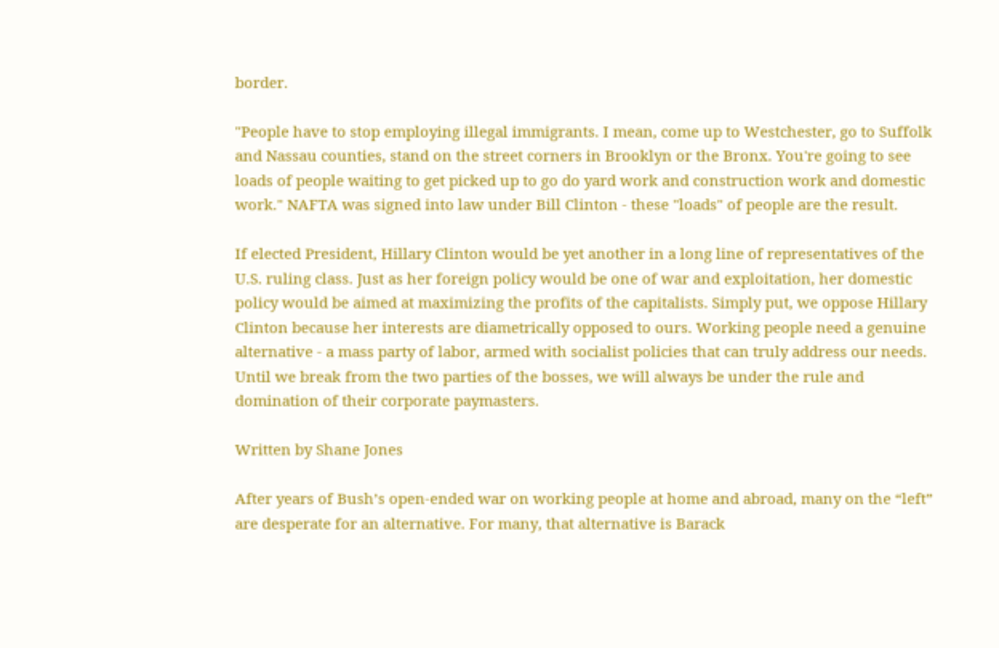border.

"People have to stop employing illegal immigrants. I mean, come up to Westchester, go to Suffolk and Nassau counties, stand on the street corners in Brooklyn or the Bronx. You're going to see loads of people waiting to get picked up to go do yard work and construction work and domestic work." NAFTA was signed into law under Bill Clinton - these "loads" of people are the result.

If elected President, Hillary Clinton would be yet another in a long line of representatives of the U.S. ruling class. Just as her foreign policy would be one of war and exploitation, her domestic policy would be aimed at maximizing the profits of the capitalists. Simply put, we oppose Hillary Clinton because her interests are diametrically opposed to ours. Working people need a genuine alternative - a mass party of labor, armed with socialist policies that can truly address our needs. Until we break from the two parties of the bosses, we will always be under the rule and domination of their corporate paymasters.

Written by Shane Jones

After years of Bush’s open-ended war on working people at home and abroad, many on the “left” are desperate for an alternative. For many, that alternative is Barack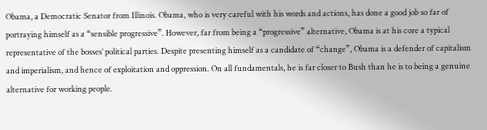Obama, a Democratic Senator from Illinois. Obama, who is very careful with his words and actions, has done a good job so far of portraying himself as a “sensible progressive”. However, far from being a “progressive” alternative, Obama is at his core a typical representative of the bosses’ political parties. Despite presenting himself as a candidate of “change”, Obama is a defender of capitalism and imperialism, and hence of exploitation and oppression. On all fundamentals, he is far closer to Bush than he is to being a genuine alternative for working people.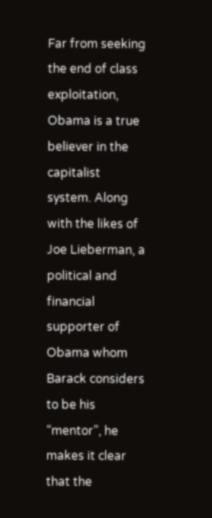Far from seeking the end of class exploitation, Obama is a true believer in the capitalist system. Along with the likes of Joe Lieberman, a political and financial supporter of Obama whom Barack considers to be his “mentor”, he makes it clear that the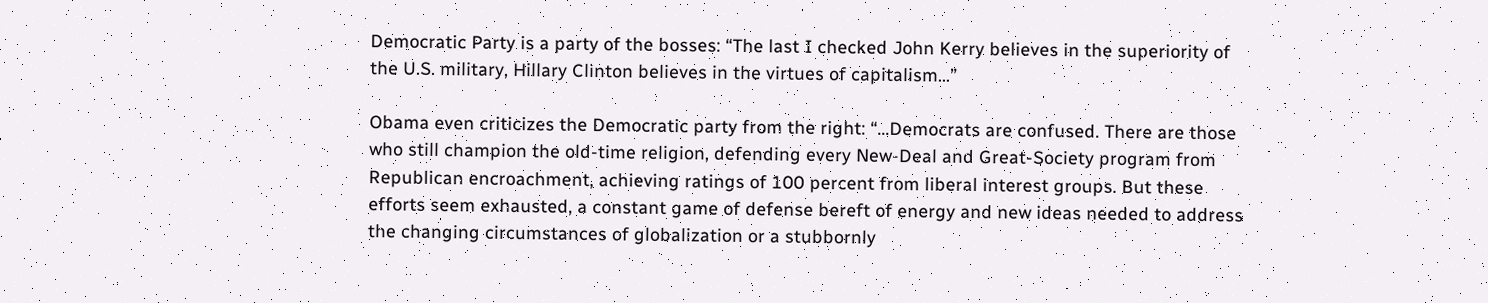Democratic Party is a party of the bosses: “The last I checked John Kerry believes in the superiority of the U.S. military, Hillary Clinton believes in the virtues of capitalism…”

Obama even criticizes the Democratic party from the right: “…Democrats are confused. There are those who still champion the old-time religion, defending every New-Deal and Great-Society program from Republican encroachment, achieving ratings of 100 percent from liberal interest groups. But these efforts seem exhausted, a constant game of defense bereft of energy and new ideas needed to address the changing circumstances of globalization or a stubbornly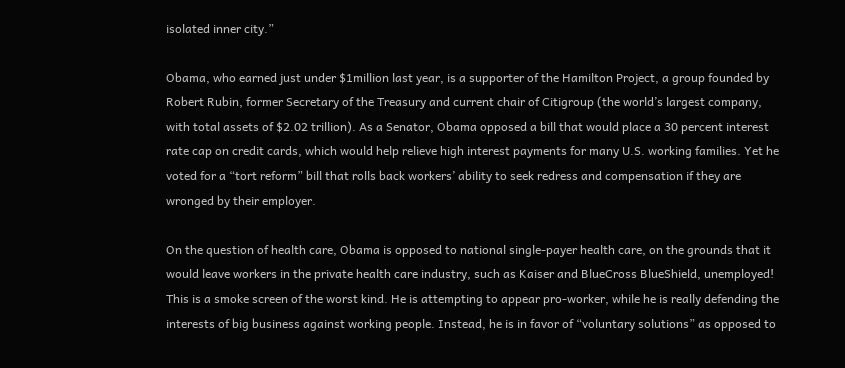isolated inner city.”

Obama, who earned just under $1million last year, is a supporter of the Hamilton Project, a group founded by Robert Rubin, former Secretary of the Treasury and current chair of Citigroup (the world’s largest company, with total assets of $2.02 trillion). As a Senator, Obama opposed a bill that would place a 30 percent interest rate cap on credit cards, which would help relieve high interest payments for many U.S. working families. Yet he voted for a “tort reform” bill that rolls back workers’ ability to seek redress and compensation if they are wronged by their employer.

On the question of health care, Obama is opposed to national single-payer health care, on the grounds that it would leave workers in the private health care industry, such as Kaiser and BlueCross BlueShield, unemployed! This is a smoke screen of the worst kind. He is attempting to appear pro-worker, while he is really defending the interests of big business against working people. Instead, he is in favor of “voluntary solutions” as opposed to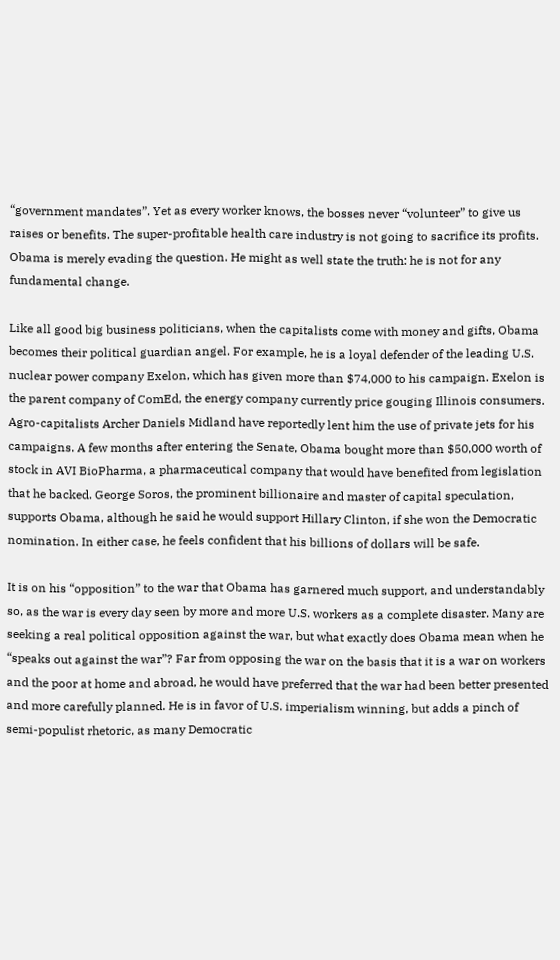“government mandates”. Yet as every worker knows, the bosses never “volunteer” to give us raises or benefits. The super-profitable health care industry is not going to sacrifice its profits. Obama is merely evading the question. He might as well state the truth: he is not for any fundamental change.

Like all good big business politicians, when the capitalists come with money and gifts, Obama becomes their political guardian angel. For example, he is a loyal defender of the leading U.S. nuclear power company Exelon, which has given more than $74,000 to his campaign. Exelon is the parent company of ComEd, the energy company currently price gouging Illinois consumers. Agro-capitalists Archer Daniels Midland have reportedly lent him the use of private jets for his campaigns. A few months after entering the Senate, Obama bought more than $50,000 worth of stock in AVI BioPharma, a pharmaceutical company that would have benefited from legislation that he backed. George Soros, the prominent billionaire and master of capital speculation, supports Obama, although he said he would support Hillary Clinton, if she won the Democratic nomination. In either case, he feels confident that his billions of dollars will be safe.

It is on his “opposition” to the war that Obama has garnered much support, and understandably so, as the war is every day seen by more and more U.S. workers as a complete disaster. Many are seeking a real political opposition against the war, but what exactly does Obama mean when he “speaks out against the war”? Far from opposing the war on the basis that it is a war on workers and the poor at home and abroad, he would have preferred that the war had been better presented and more carefully planned. He is in favor of U.S. imperialism winning, but adds a pinch of semi-populist rhetoric, as many Democratic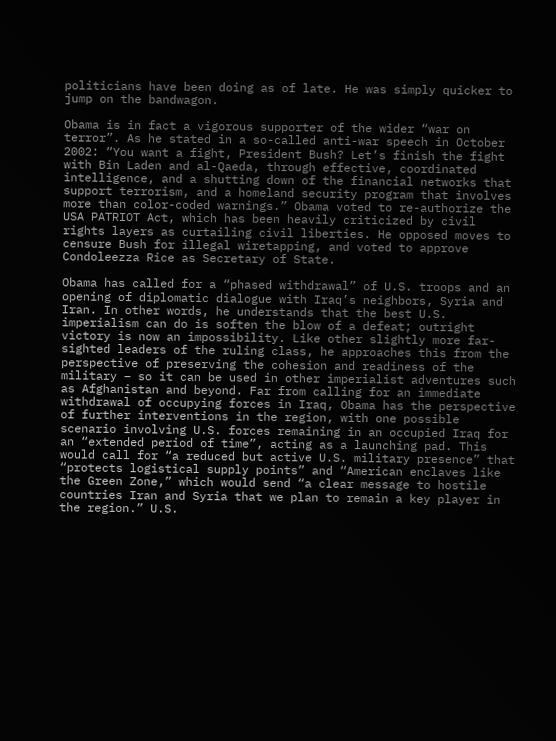politicians have been doing as of late. He was simply quicker to jump on the bandwagon.

Obama is in fact a vigorous supporter of the wider “war on terror”. As he stated in a so-called anti-war speech in October 2002: “You want a fight, President Bush? Let’s finish the fight with Bin Laden and al-Qaeda, through effective, coordinated intelligence, and a shutting down of the financial networks that support terrorism, and a homeland security program that involves more than color-coded warnings.” Obama voted to re-authorize the USA PATRIOT Act, which has been heavily criticized by civil rights layers as curtailing civil liberties. He opposed moves to censure Bush for illegal wiretapping, and voted to approve Condoleezza Rice as Secretary of State.

Obama has called for a “phased withdrawal” of U.S. troops and an opening of diplomatic dialogue with Iraq’s neighbors, Syria and Iran. In other words, he understands that the best U.S. imperialism can do is soften the blow of a defeat; outright victory is now an impossibility. Like other slightly more far-sighted leaders of the ruling class, he approaches this from the perspective of preserving the cohesion and readiness of the military – so it can be used in other imperialist adventures such as Afghanistan and beyond. Far from calling for an immediate withdrawal of occupying forces in Iraq, Obama has the perspective of further interventions in the region, with one possible scenario involving U.S. forces remaining in an occupied Iraq for an “extended period of time”, acting as a launching pad. This would call for “a reduced but active U.S. military presence” that “protects logistical supply points” and “American enclaves like the Green Zone,” which would send “a clear message to hostile countries Iran and Syria that we plan to remain a key player in the region.” U.S.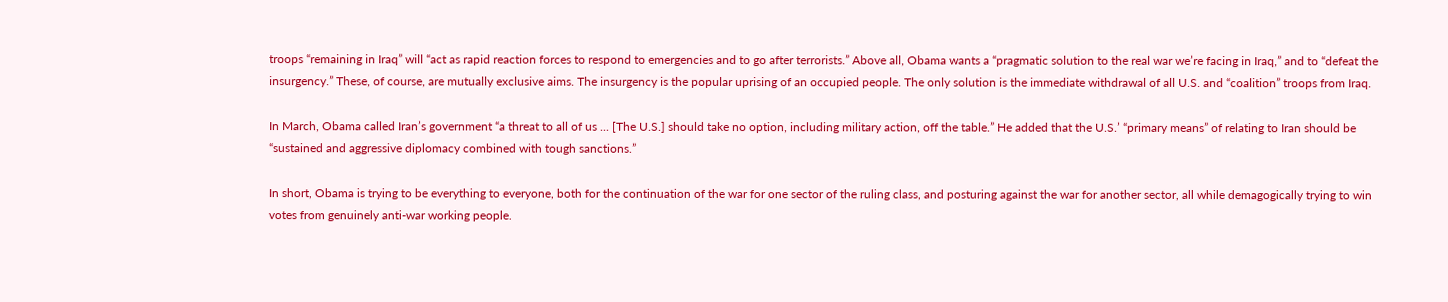troops “remaining in Iraq” will “act as rapid reaction forces to respond to emergencies and to go after terrorists.” Above all, Obama wants a “pragmatic solution to the real war we’re facing in Iraq,” and to “defeat the insurgency.” These, of course, are mutually exclusive aims. The insurgency is the popular uprising of an occupied people. The only solution is the immediate withdrawal of all U.S. and “coalition” troops from Iraq.

In March, Obama called Iran’s government “a threat to all of us ... [The U.S.] should take no option, including military action, off the table.” He added that the U.S.’ “primary means” of relating to Iran should be “sustained and aggressive diplomacy combined with tough sanctions.”

In short, Obama is trying to be everything to everyone, both for the continuation of the war for one sector of the ruling class, and posturing against the war for another sector, all while demagogically trying to win votes from genuinely anti-war working people.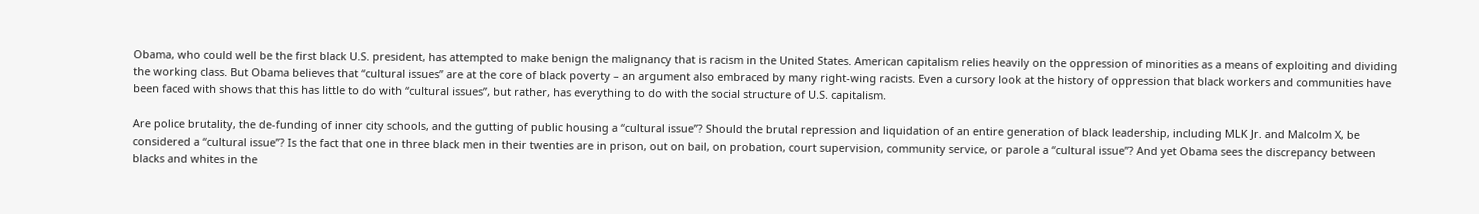Obama, who could well be the first black U.S. president, has attempted to make benign the malignancy that is racism in the United States. American capitalism relies heavily on the oppression of minorities as a means of exploiting and dividing the working class. But Obama believes that “cultural issues” are at the core of black poverty – an argument also embraced by many right-wing racists. Even a cursory look at the history of oppression that black workers and communities have been faced with shows that this has little to do with “cultural issues”, but rather, has everything to do with the social structure of U.S. capitalism.

Are police brutality, the de-funding of inner city schools, and the gutting of public housing a “cultural issue”? Should the brutal repression and liquidation of an entire generation of black leadership, including MLK Jr. and Malcolm X, be considered a “cultural issue”? Is the fact that one in three black men in their twenties are in prison, out on bail, on probation, court supervision, community service, or parole a “cultural issue”? And yet Obama sees the discrepancy between blacks and whites in the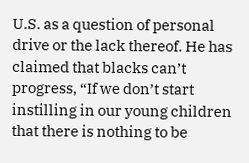U.S. as a question of personal drive or the lack thereof. He has claimed that blacks can’t progress, “If we don’t start instilling in our young children that there is nothing to be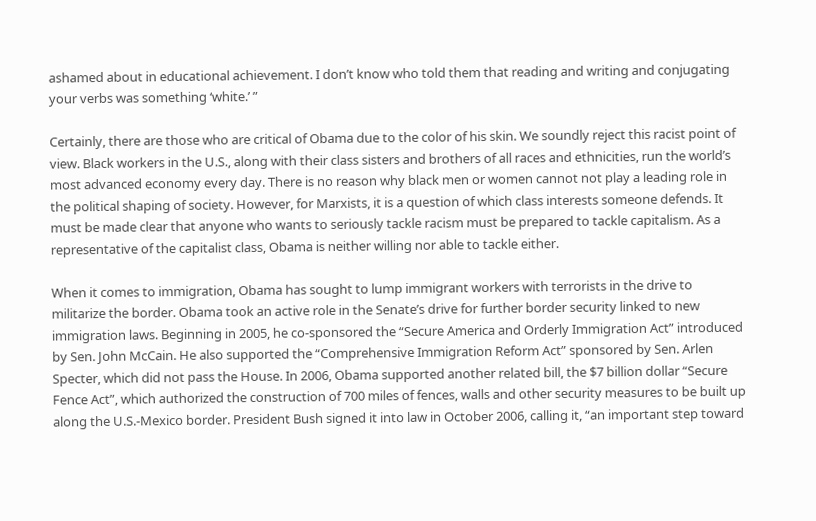ashamed about in educational achievement. I don’t know who told them that reading and writing and conjugating your verbs was something ‘white.’ ”

Certainly, there are those who are critical of Obama due to the color of his skin. We soundly reject this racist point of view. Black workers in the U.S., along with their class sisters and brothers of all races and ethnicities, run the world’s most advanced economy every day. There is no reason why black men or women cannot not play a leading role in the political shaping of society. However, for Marxists, it is a question of which class interests someone defends. It must be made clear that anyone who wants to seriously tackle racism must be prepared to tackle capitalism. As a representative of the capitalist class, Obama is neither willing nor able to tackle either.

When it comes to immigration, Obama has sought to lump immigrant workers with terrorists in the drive to militarize the border. Obama took an active role in the Senate’s drive for further border security linked to new immigration laws. Beginning in 2005, he co-sponsored the “Secure America and Orderly Immigration Act” introduced by Sen. John McCain. He also supported the “Comprehensive Immigration Reform Act” sponsored by Sen. Arlen Specter, which did not pass the House. In 2006, Obama supported another related bill, the $7 billion dollar “Secure Fence Act”, which authorized the construction of 700 miles of fences, walls and other security measures to be built up along the U.S.-Mexico border. President Bush signed it into law in October 2006, calling it, “an important step toward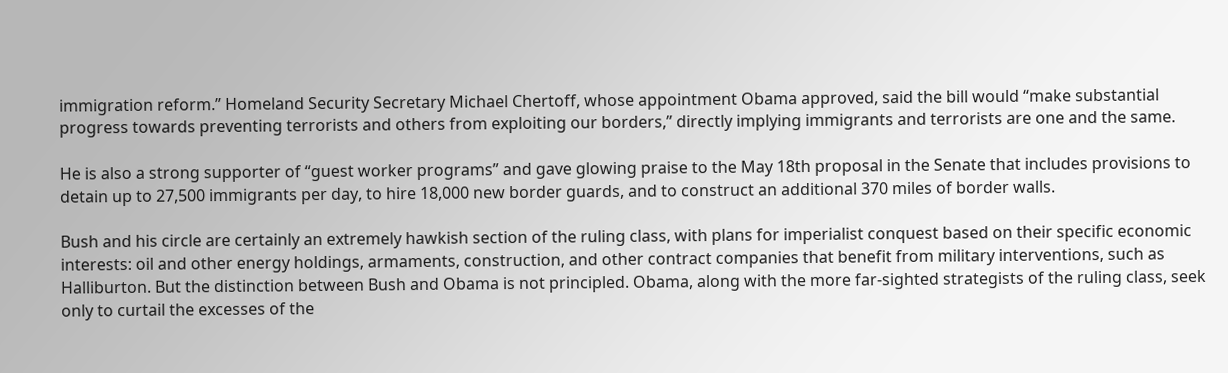immigration reform.” Homeland Security Secretary Michael Chertoff, whose appointment Obama approved, said the bill would “make substantial progress towards preventing terrorists and others from exploiting our borders,” directly implying immigrants and terrorists are one and the same.

He is also a strong supporter of “guest worker programs” and gave glowing praise to the May 18th proposal in the Senate that includes provisions to detain up to 27,500 immigrants per day, to hire 18,000 new border guards, and to construct an additional 370 miles of border walls.

Bush and his circle are certainly an extremely hawkish section of the ruling class, with plans for imperialist conquest based on their specific economic interests: oil and other energy holdings, armaments, construction, and other contract companies that benefit from military interventions, such as Halliburton. But the distinction between Bush and Obama is not principled. Obama, along with the more far-sighted strategists of the ruling class, seek only to curtail the excesses of the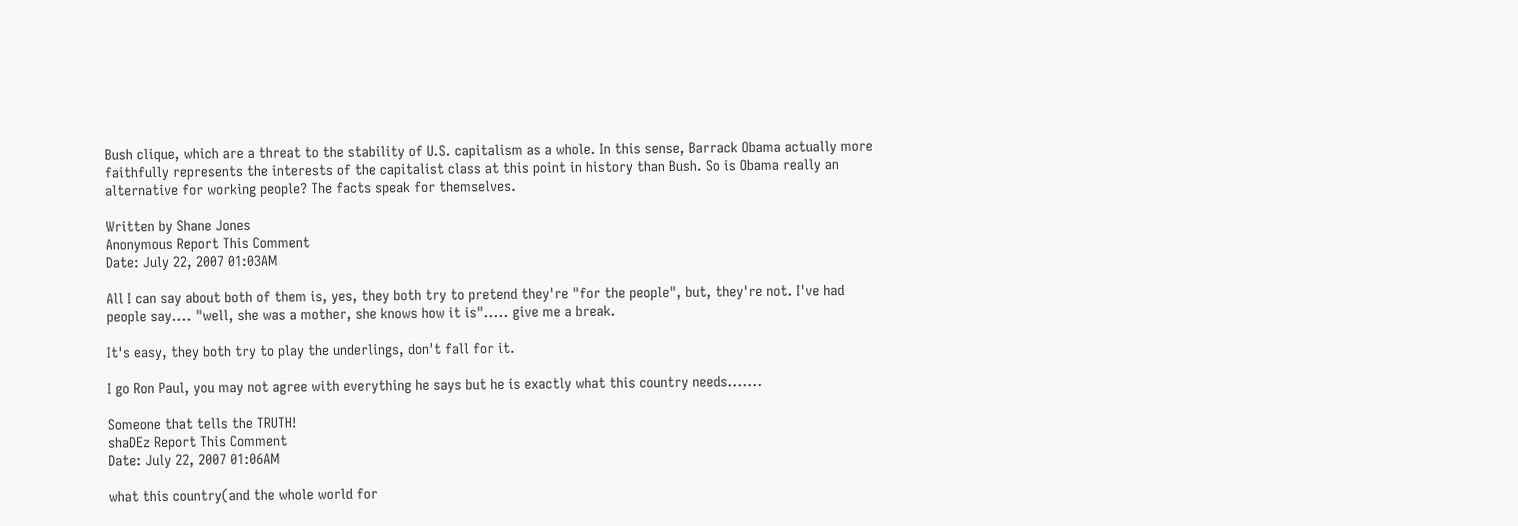Bush clique, which are a threat to the stability of U.S. capitalism as a whole. In this sense, Barrack Obama actually more faithfully represents the interests of the capitalist class at this point in history than Bush. So is Obama really an alternative for working people? The facts speak for themselves.

Written by Shane Jones
Anonymous Report This Comment
Date: July 22, 2007 01:03AM

All I can say about both of them is, yes, they both try to pretend they're "for the people", but, they're not. I've had people say.... "well, she was a mother, she knows how it is"..... give me a break.

It's easy, they both try to play the underlings, don't fall for it.

I go Ron Paul, you may not agree with everything he says but he is exactly what this country needs.......

Someone that tells the TRUTH!
shaDEz Report This Comment
Date: July 22, 2007 01:06AM

what this country(and the whole world for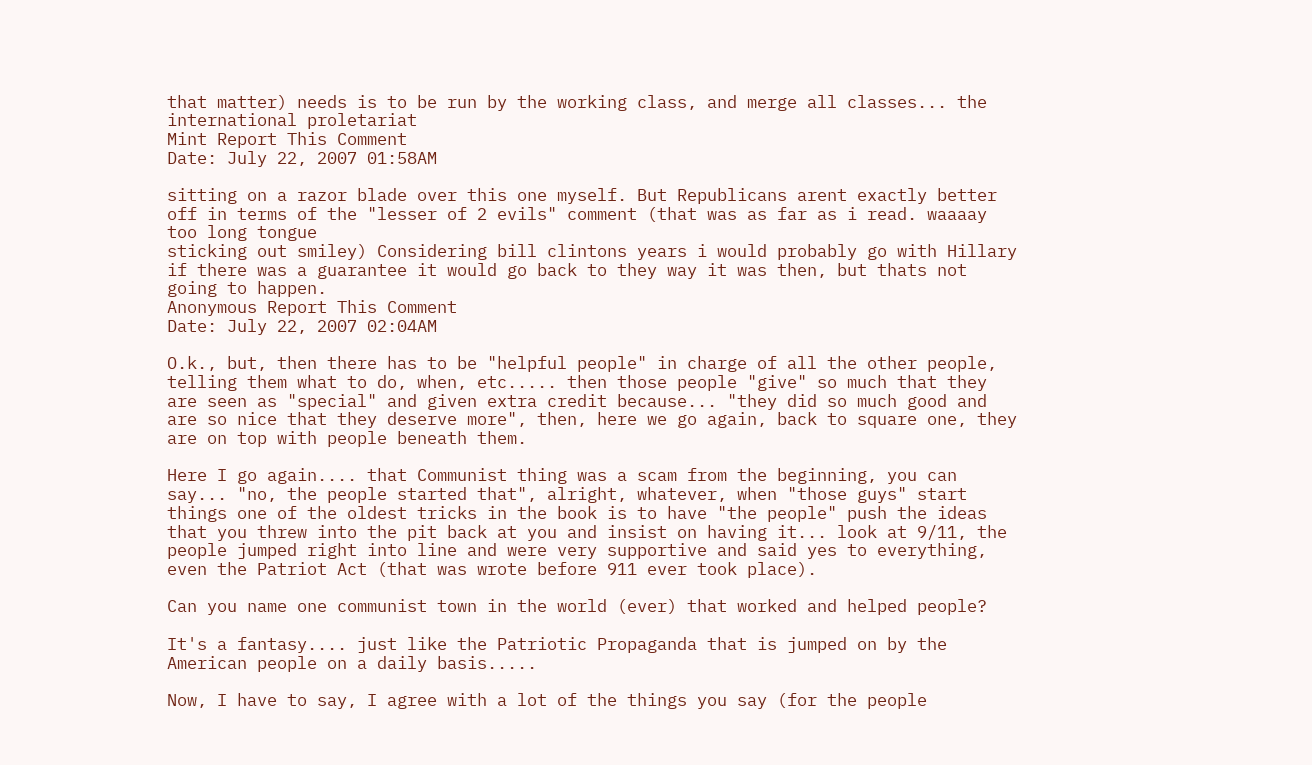that matter) needs is to be run by the working class, and merge all classes... the international proletariat
Mint Report This Comment
Date: July 22, 2007 01:58AM

sitting on a razor blade over this one myself. But Republicans arent exactly better off in terms of the "lesser of 2 evils" comment (that was as far as i read. waaaay too long tongue
sticking out smiley) Considering bill clintons years i would probably go with Hillary if there was a guarantee it would go back to they way it was then, but thats not going to happen.
Anonymous Report This Comment
Date: July 22, 2007 02:04AM

O.k., but, then there has to be "helpful people" in charge of all the other people, telling them what to do, when, etc..... then those people "give" so much that they are seen as "special" and given extra credit because... "they did so much good and are so nice that they deserve more", then, here we go again, back to square one, they are on top with people beneath them.

Here I go again.... that Communist thing was a scam from the beginning, you can say... "no, the people started that", alright, whatever, when "those guys" start things one of the oldest tricks in the book is to have "the people" push the ideas that you threw into the pit back at you and insist on having it... look at 9/11, the people jumped right into line and were very supportive and said yes to everything, even the Patriot Act (that was wrote before 911 ever took place).

Can you name one communist town in the world (ever) that worked and helped people?

It's a fantasy.... just like the Patriotic Propaganda that is jumped on by the American people on a daily basis.....

Now, I have to say, I agree with a lot of the things you say (for the people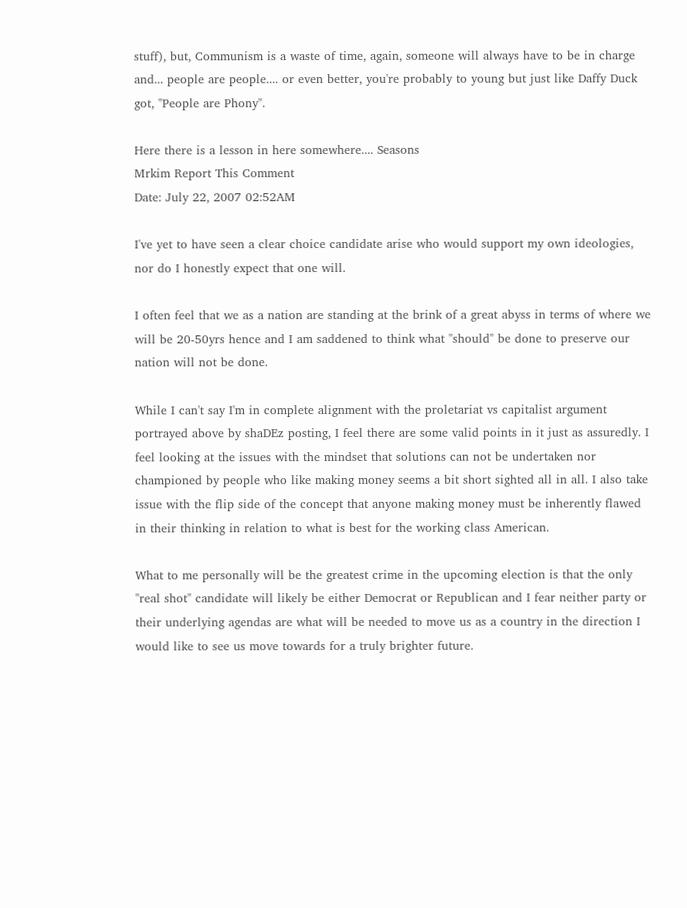stuff), but, Communism is a waste of time, again, someone will always have to be in charge and... people are people.... or even better, you're probably to young but just like Daffy Duck got, "People are Phony".

Here there is a lesson in here somewhere.... Seasons
Mrkim Report This Comment
Date: July 22, 2007 02:52AM

I've yet to have seen a clear choice candidate arise who would support my own ideologies, nor do I honestly expect that one will.

I often feel that we as a nation are standing at the brink of a great abyss in terms of where we will be 20-50yrs hence and I am saddened to think what "should" be done to preserve our nation will not be done.

While I can't say I'm in complete alignment with the proletariat vs capitalist argument portrayed above by shaDEz posting, I feel there are some valid points in it just as assuredly. I feel looking at the issues with the mindset that solutions can not be undertaken nor championed by people who like making money seems a bit short sighted all in all. I also take issue with the flip side of the concept that anyone making money must be inherently flawed in their thinking in relation to what is best for the working class American.

What to me personally will be the greatest crime in the upcoming election is that the only "real shot" candidate will likely be either Democrat or Republican and I fear neither party or their underlying agendas are what will be needed to move us as a country in the direction I would like to see us move towards for a truly brighter future.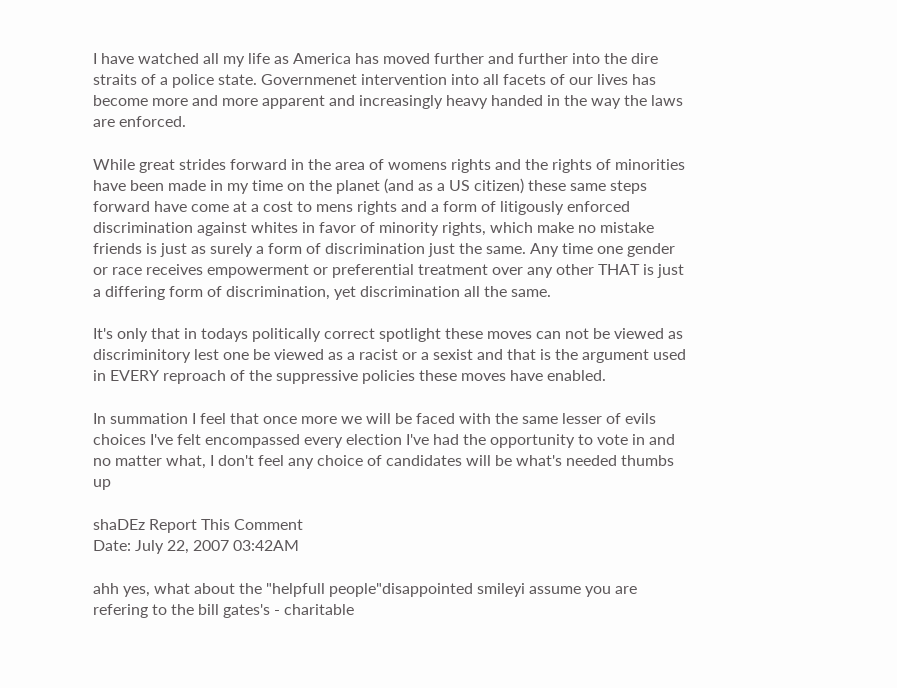I have watched all my life as America has moved further and further into the dire straits of a police state. Governmenet intervention into all facets of our lives has become more and more apparent and increasingly heavy handed in the way the laws are enforced.

While great strides forward in the area of womens rights and the rights of minorities have been made in my time on the planet (and as a US citizen) these same steps forward have come at a cost to mens rights and a form of litigously enforced discrimination against whites in favor of minority rights, which make no mistake friends is just as surely a form of discrimination just the same. Any time one gender or race receives empowerment or preferential treatment over any other THAT is just a differing form of discrimination, yet discrimination all the same.

It's only that in todays politically correct spotlight these moves can not be viewed as discriminitory lest one be viewed as a racist or a sexist and that is the argument used in EVERY reproach of the suppressive policies these moves have enabled.

In summation I feel that once more we will be faced with the same lesser of evils choices I've felt encompassed every election I've had the opportunity to vote in and no matter what, I don't feel any choice of candidates will be what's needed thumbs up

shaDEz Report This Comment
Date: July 22, 2007 03:42AM

ahh yes, what about the "helpfull people"disappointed smileyi assume you are refering to the bill gates's - charitable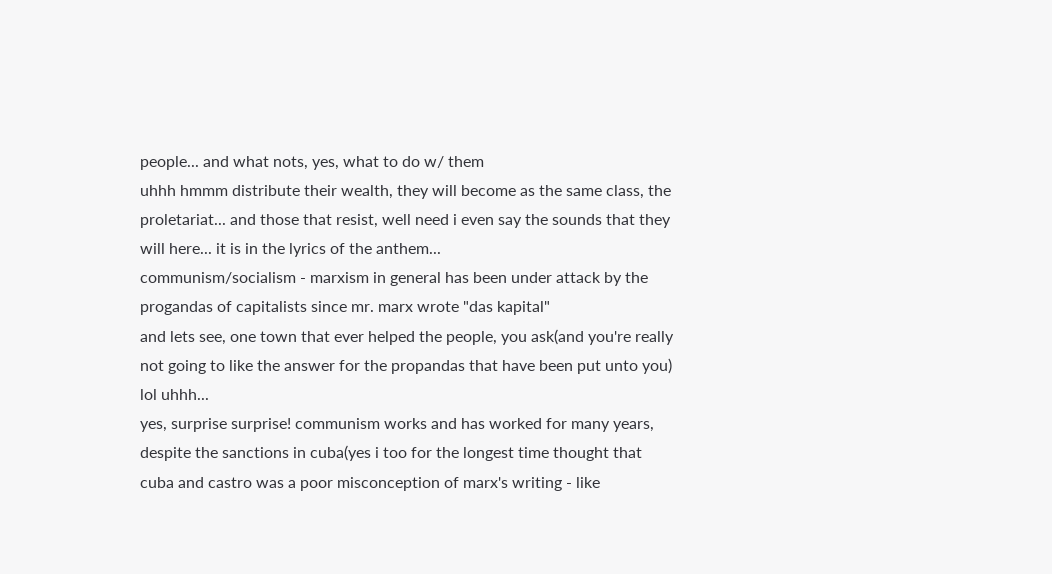people... and what nots, yes, what to do w/ them
uhhh hmmm distribute their wealth, they will become as the same class, the proletariat... and those that resist, well need i even say the sounds that they will here... it is in the lyrics of the anthem...
communism/socialism - marxism in general has been under attack by the progandas of capitalists since mr. marx wrote "das kapital"
and lets see, one town that ever helped the people, you ask(and you're really not going to like the answer for the propandas that have been put unto you) lol uhhh...
yes, surprise surprise! communism works and has worked for many years, despite the sanctions in cuba(yes i too for the longest time thought that cuba and castro was a poor misconception of marx's writing - like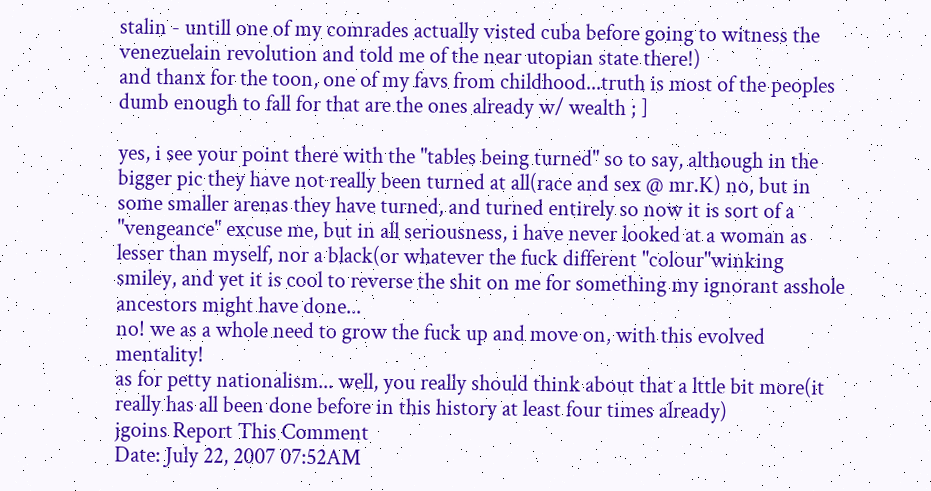stalin - untill one of my comrades actually visted cuba before going to witness the venezuelain revolution and told me of the near utopian state there!)
and thanx for the toon, one of my favs from childhood...truth is most of the peoples dumb enough to fall for that are the ones already w/ wealth ; ]

yes, i see your point there with the "tables being turned" so to say, although in the bigger pic they have not really been turned at all(race and sex @ mr.K) no, but in some smaller arenas they have turned, and turned entirely so now it is sort of a "vengeance" excuse me, but in all seriousness, i have never looked at a woman as lesser than myself, nor a black(or whatever the fuck different "colour"winking
smiley, and yet it is cool to reverse the shit on me for something my ignorant asshole ancestors might have done...
no! we as a whole need to grow the fuck up and move on, with this evolved mentality!
as for petty nationalism... well, you really should think about that a lttle bit more(it really has all been done before in this history at least four times already)
jgoins Report This Comment
Date: July 22, 2007 07:52AM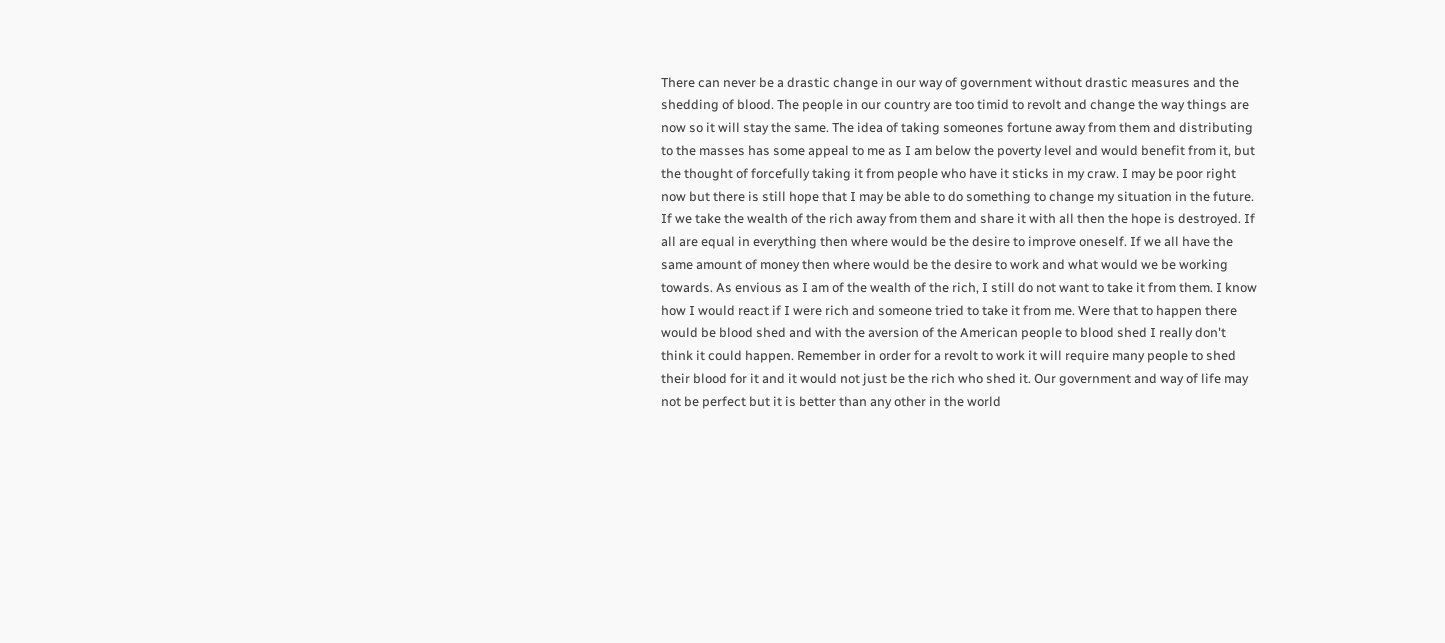There can never be a drastic change in our way of government without drastic measures and the shedding of blood. The people in our country are too timid to revolt and change the way things are now so it will stay the same. The idea of taking someones fortune away from them and distributing to the masses has some appeal to me as I am below the poverty level and would benefit from it, but the thought of forcefully taking it from people who have it sticks in my craw. I may be poor right now but there is still hope that I may be able to do something to change my situation in the future. If we take the wealth of the rich away from them and share it with all then the hope is destroyed. If all are equal in everything then where would be the desire to improve oneself. If we all have the same amount of money then where would be the desire to work and what would we be working towards. As envious as I am of the wealth of the rich, I still do not want to take it from them. I know how I would react if I were rich and someone tried to take it from me. Were that to happen there would be blood shed and with the aversion of the American people to blood shed I really don't think it could happen. Remember in order for a revolt to work it will require many people to shed their blood for it and it would not just be the rich who shed it. Our government and way of life may not be perfect but it is better than any other in the world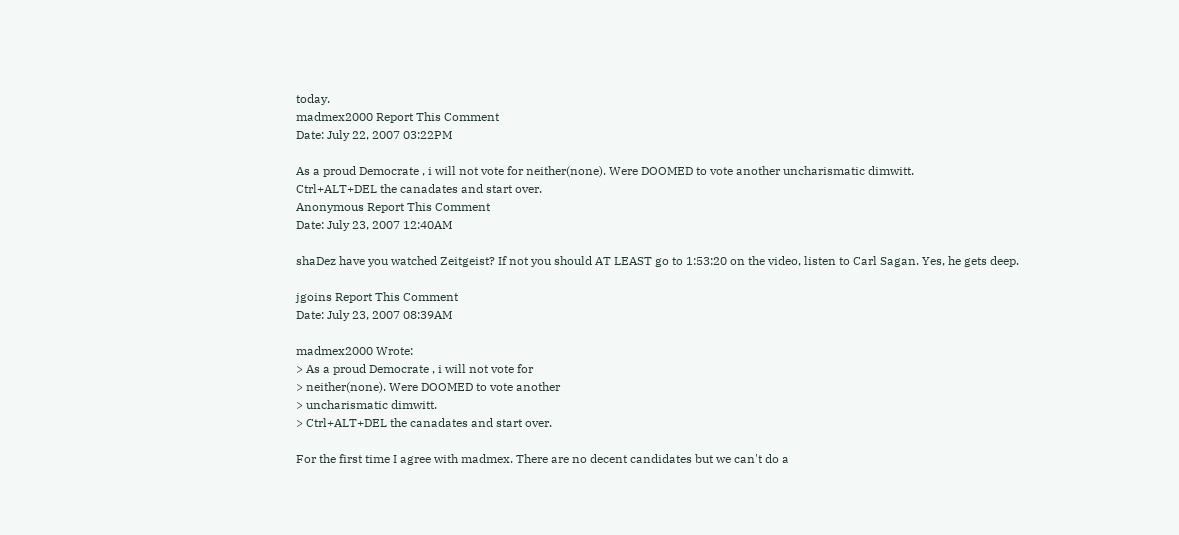today.
madmex2000 Report This Comment
Date: July 22, 2007 03:22PM

As a proud Democrate , i will not vote for neither(none). Were DOOMED to vote another uncharismatic dimwitt.
Ctrl+ALT+DEL the canadates and start over.
Anonymous Report This Comment
Date: July 23, 2007 12:40AM

shaDez have you watched Zeitgeist? If not you should AT LEAST go to 1:53:20 on the video, listen to Carl Sagan. Yes, he gets deep.

jgoins Report This Comment
Date: July 23, 2007 08:39AM

madmex2000 Wrote:
> As a proud Democrate , i will not vote for
> neither(none). Were DOOMED to vote another
> uncharismatic dimwitt.
> Ctrl+ALT+DEL the canadates and start over.

For the first time I agree with madmex. There are no decent candidates but we can't do a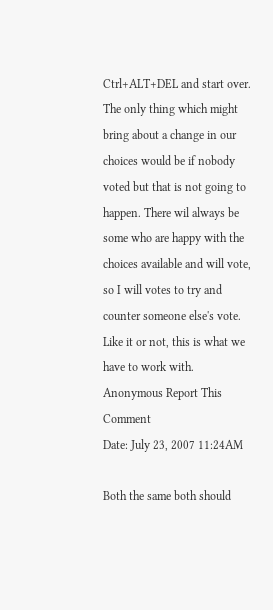Ctrl+ALT+DEL and start over. The only thing which might bring about a change in our choices would be if nobody voted but that is not going to happen. There wil always be some who are happy with the choices available and will vote, so I will votes to try and counter someone else's vote. Like it or not, this is what we have to work with.
Anonymous Report This Comment
Date: July 23, 2007 11:24AM

Both the same both should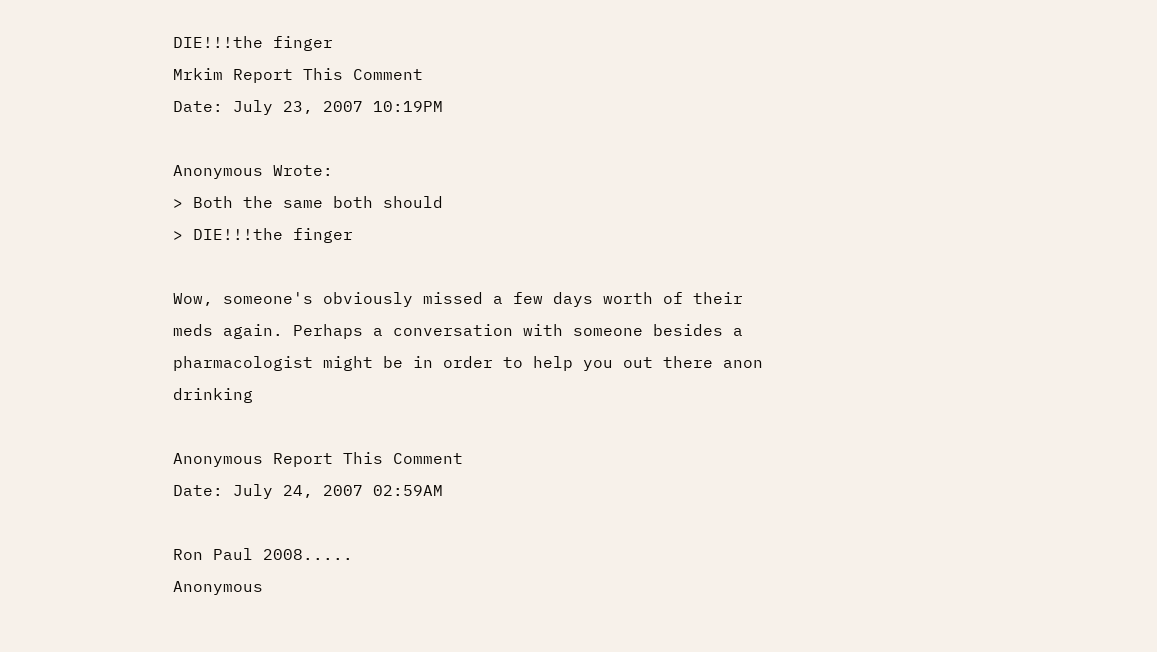DIE!!!the finger
Mrkim Report This Comment
Date: July 23, 2007 10:19PM

Anonymous Wrote:
> Both the same both should
> DIE!!!the finger

Wow, someone's obviously missed a few days worth of their meds again. Perhaps a conversation with someone besides a pharmacologist might be in order to help you out there anon drinking

Anonymous Report This Comment
Date: July 24, 2007 02:59AM

Ron Paul 2008.....
Anonymous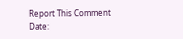Report This Comment
Date: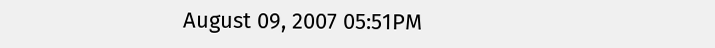August 09, 2007 05:51PM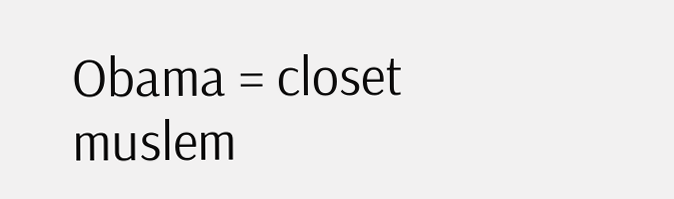Obama = closet muslem